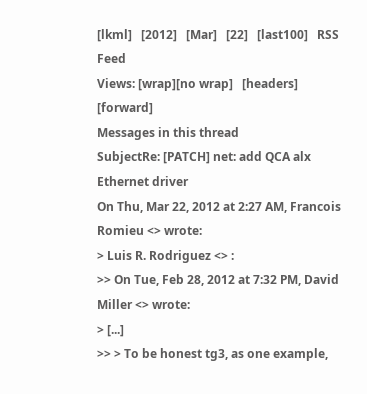[lkml]   [2012]   [Mar]   [22]   [last100]   RSS Feed
Views: [wrap][no wrap]   [headers]  [forward]
Messages in this thread
SubjectRe: [PATCH] net: add QCA alx Ethernet driver
On Thu, Mar 22, 2012 at 2:27 AM, Francois Romieu <> wrote:
> Luis R. Rodriguez <> :
>> On Tue, Feb 28, 2012 at 7:32 PM, David Miller <> wrote:
> [...]
>> > To be honest tg3, as one example,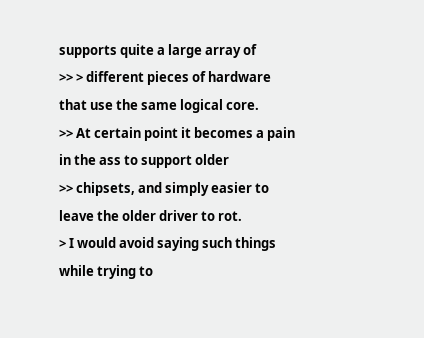supports quite a large array of
>> > different pieces of hardware that use the same logical core.
>> At certain point it becomes a pain in the ass to support older
>> chipsets, and simply easier to leave the older driver to rot.
> I would avoid saying such things while trying to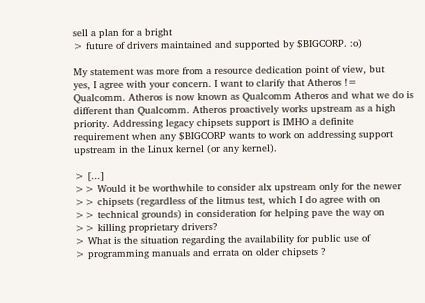sell a plan for a bright
> future of drivers maintained and supported by $BIGCORP. :o)

My statement was more from a resource dedication point of view, but
yes, I agree with your concern. I want to clarify that Atheros !=
Qualcomm. Atheros is now known as Qualcomm Atheros and what we do is
different than Qualcomm. Atheros proactively works upstream as a high
priority. Addressing legacy chipsets support is IMHO a definite
requirement when any $BIGCORP wants to work on addressing support
upstream in the Linux kernel (or any kernel).

> [...]
>> Would it be worthwhile to consider alx upstream only for the newer
>> chipsets (regardless of the litmus test, which I do agree with on
>> technical grounds) in consideration for helping pave the way on
>> killing proprietary drivers?
> What is the situation regarding the availability for public use of
> programming manuals and errata on older chipsets ?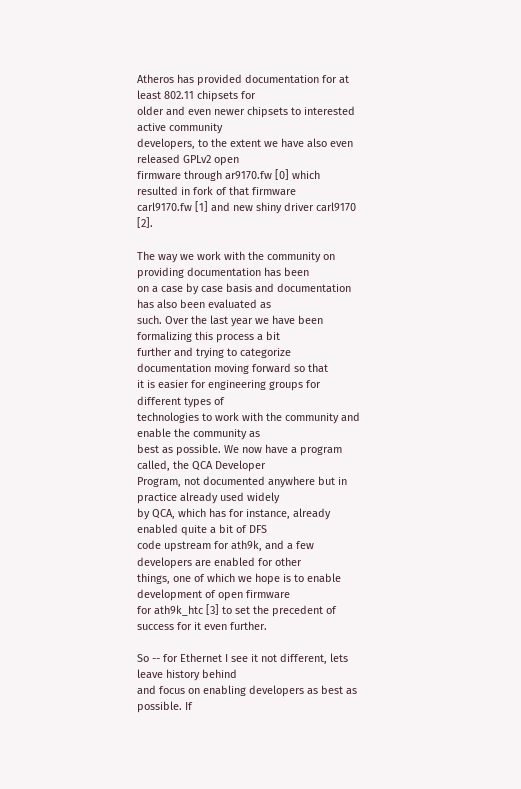Atheros has provided documentation for at least 802.11 chipsets for
older and even newer chipsets to interested active community
developers, to the extent we have also even released GPLv2 open
firmware through ar9170.fw [0] which resulted in fork of that firmware
carl9170.fw [1] and new shiny driver carl9170 [2].

The way we work with the community on providing documentation has been
on a case by case basis and documentation has also been evaluated as
such. Over the last year we have been formalizing this process a bit
further and trying to categorize documentation moving forward so that
it is easier for engineering groups for different types of
technologies to work with the community and enable the community as
best as possible. We now have a program called, the QCA Developer
Program, not documented anywhere but in practice already used widely
by QCA, which has for instance, already enabled quite a bit of DFS
code upstream for ath9k, and a few developers are enabled for other
things, one of which we hope is to enable development of open firmware
for ath9k_htc [3] to set the precedent of success for it even further.

So -- for Ethernet I see it not different, lets leave history behind
and focus on enabling developers as best as possible. If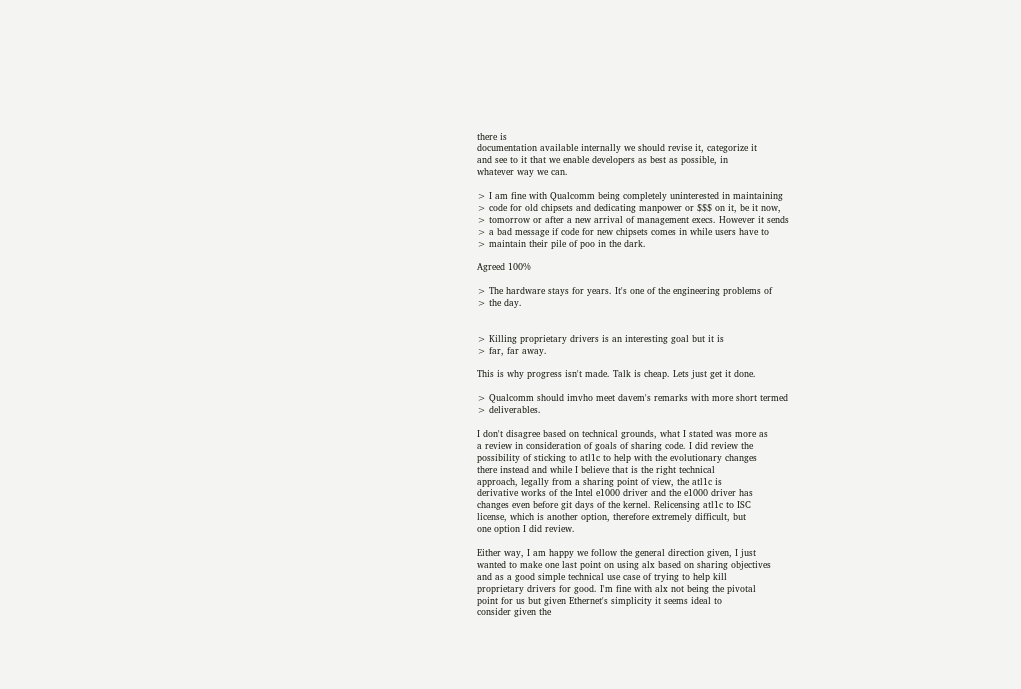there is
documentation available internally we should revise it, categorize it
and see to it that we enable developers as best as possible, in
whatever way we can.

> I am fine with Qualcomm being completely uninterested in maintaining
> code for old chipsets and dedicating manpower or $$$ on it, be it now,
> tomorrow or after a new arrival of management execs. However it sends
> a bad message if code for new chipsets comes in while users have to
> maintain their pile of poo in the dark.

Agreed 100%

> The hardware stays for years. It's one of the engineering problems of
> the day.


> Killing proprietary drivers is an interesting goal but it is
> far, far away.

This is why progress isn't made. Talk is cheap. Lets just get it done.

> Qualcomm should imvho meet davem's remarks with more short termed
> deliverables.

I don't disagree based on technical grounds, what I stated was more as
a review in consideration of goals of sharing code. I did review the
possibility of sticking to atl1c to help with the evolutionary changes
there instead and while I believe that is the right technical
approach, legally from a sharing point of view, the atl1c is
derivative works of the Intel e1000 driver and the e1000 driver has
changes even before git days of the kernel. Relicensing atl1c to ISC
license, which is another option, therefore extremely difficult, but
one option I did review.

Either way, I am happy we follow the general direction given, I just
wanted to make one last point on using alx based on sharing objectives
and as a good simple technical use case of trying to help kill
proprietary drivers for good. I'm fine with alx not being the pivotal
point for us but given Ethernet's simplicity it seems ideal to
consider given the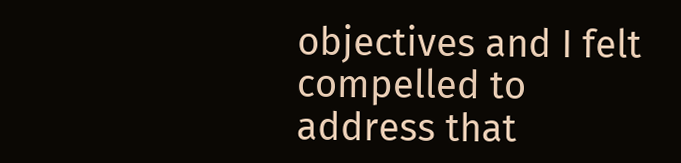objectives and I felt compelled to address that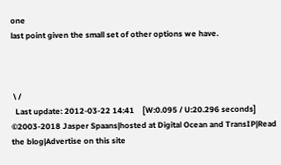one
last point given the small set of other options we have.



 \ /
  Last update: 2012-03-22 14:41    [W:0.095 / U:20.296 seconds]
©2003-2018 Jasper Spaans|hosted at Digital Ocean and TransIP|Read the blog|Advertise on this site